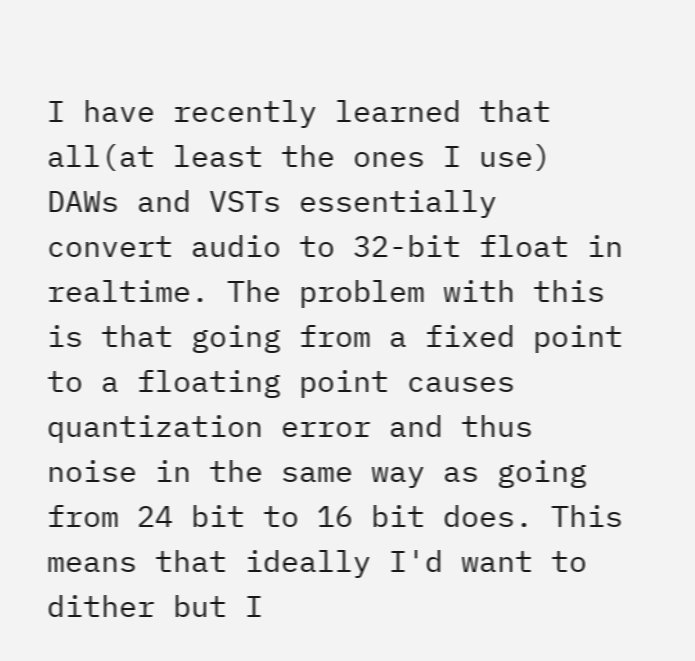I have recently learned that all(at least the ones I use) DAWs and VSTs essentially convert audio to 32-bit float in realtime. The problem with this is that going from a fixed point to a floating point causes quantization error and thus noise in the same way as going from 24 bit to 16 bit does. This means that ideally I'd want to dither but I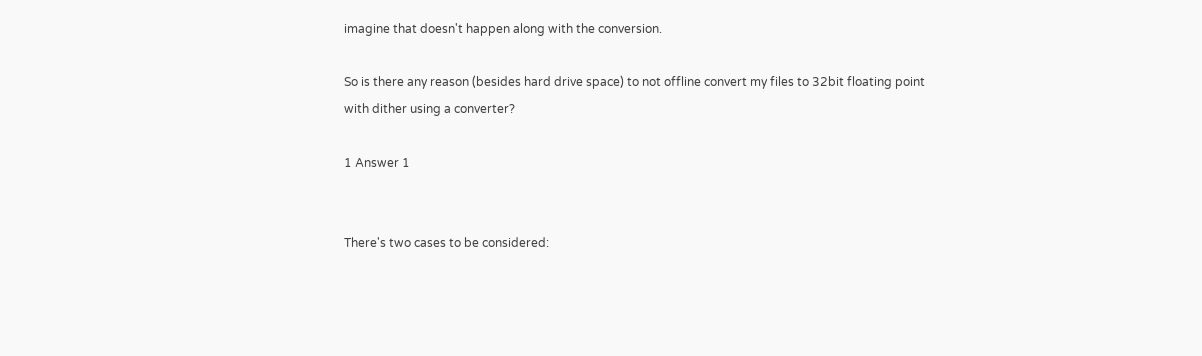imagine that doesn't happen along with the conversion.

So is there any reason (besides hard drive space) to not offline convert my files to 32bit floating point with dither using a converter?

1 Answer 1


There's two cases to be considered: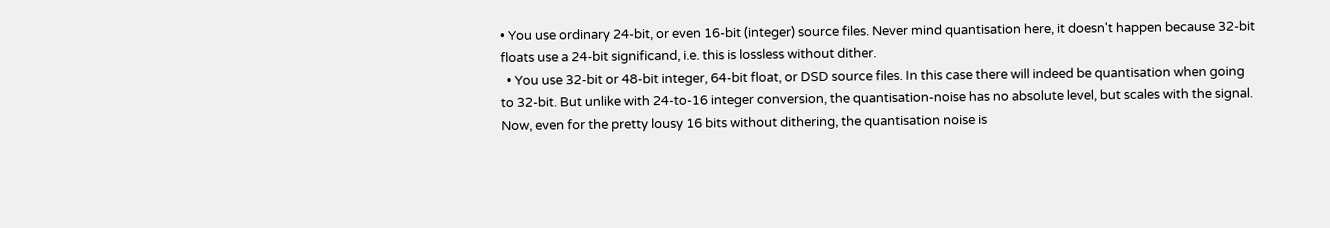• You use ordinary 24-bit, or even 16-bit (integer) source files. Never mind quantisation here, it doesn't happen because 32-bit floats use a 24-bit significand, i.e. this is lossless without dither.
  • You use 32-bit or 48-bit integer, 64-bit float, or DSD source files. In this case there will indeed be quantisation when going to 32-bit. But unlike with 24-to-16 integer conversion, the quantisation-noise has no absolute level, but scales with the signal. Now, even for the pretty lousy 16 bits without dithering, the quantisation noise is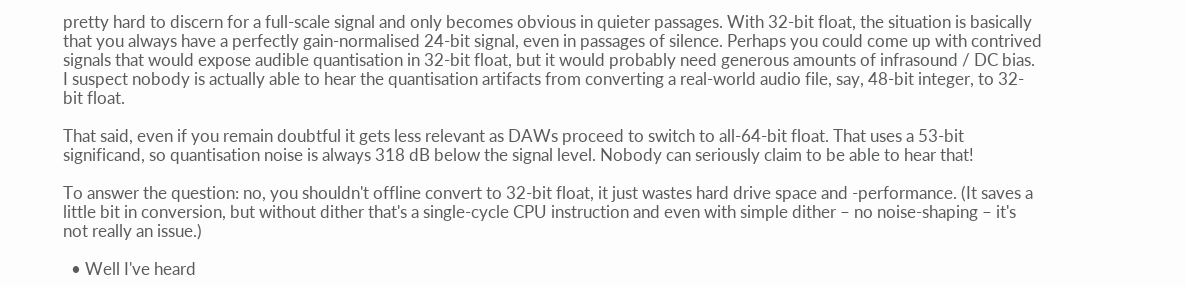pretty hard to discern for a full-scale signal and only becomes obvious in quieter passages. With 32-bit float, the situation is basically that you always have a perfectly gain-normalised 24-bit signal, even in passages of silence. Perhaps you could come up with contrived signals that would expose audible quantisation in 32-bit float, but it would probably need generous amounts of infrasound / DC bias. I suspect nobody is actually able to hear the quantisation artifacts from converting a real-world audio file, say, 48-bit integer, to 32-bit float.

That said, even if you remain doubtful it gets less relevant as DAWs proceed to switch to all-64-bit float. That uses a 53-bit significand, so quantisation noise is always 318 dB below the signal level. Nobody can seriously claim to be able to hear that!

To answer the question: no, you shouldn't offline convert to 32-bit float, it just wastes hard drive space and -performance. (It saves a little bit in conversion, but without dither that's a single-cycle CPU instruction and even with simple dither – no noise-shaping – it's not really an issue.)

  • Well I've heard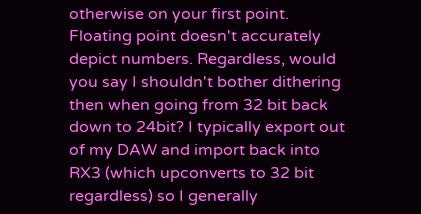otherwise on your first point. Floating point doesn't accurately depict numbers. Regardless, would you say I shouldn't bother dithering then when going from 32 bit back down to 24bit? I typically export out of my DAW and import back into RX3 (which upconverts to 32 bit regardless) so I generally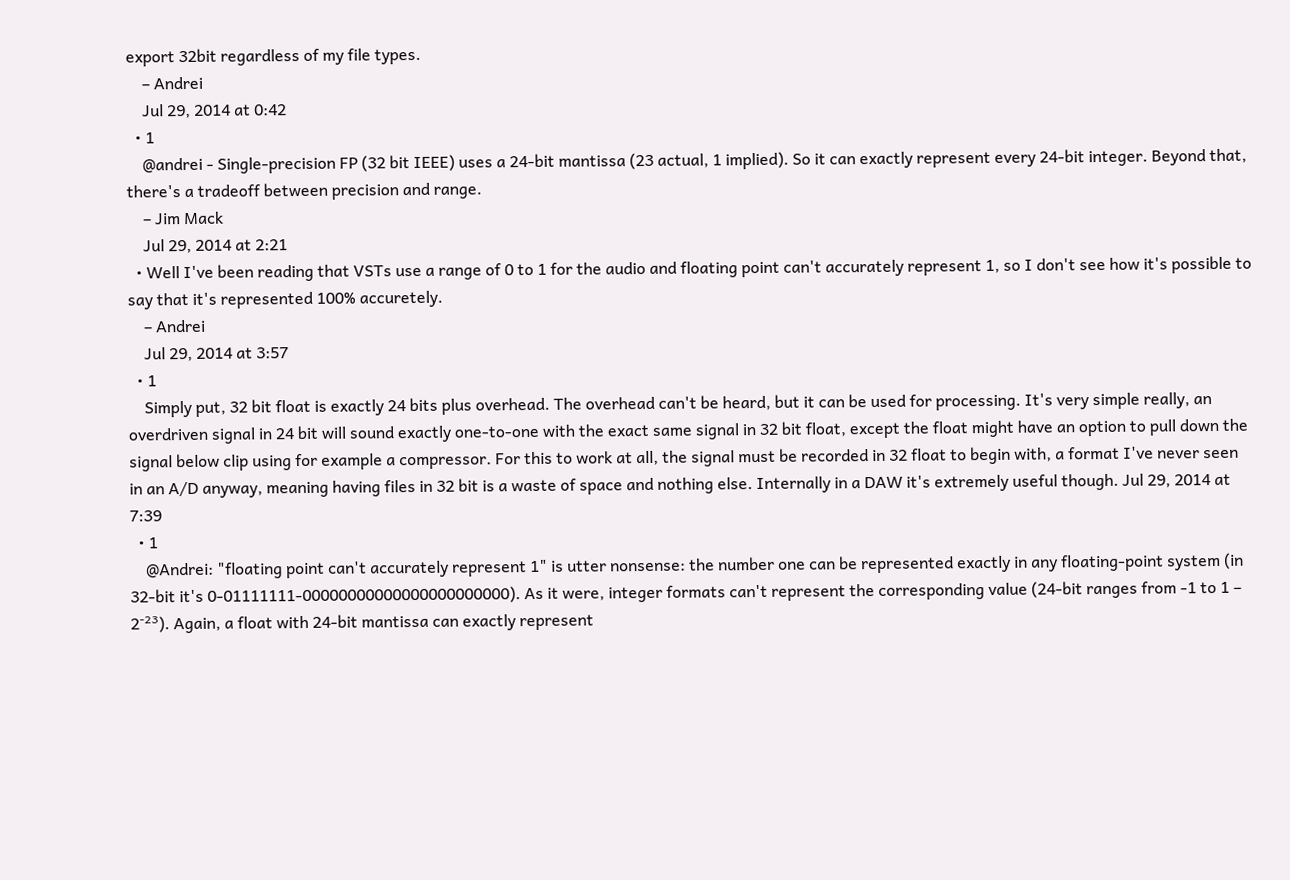export 32bit regardless of my file types.
    – Andrei
    Jul 29, 2014 at 0:42
  • 1
    @andrei - Single-precision FP (32 bit IEEE) uses a 24-bit mantissa (23 actual, 1 implied). So it can exactly represent every 24-bit integer. Beyond that, there's a tradeoff between precision and range.
    – Jim Mack
    Jul 29, 2014 at 2:21
  • Well I've been reading that VSTs use a range of 0 to 1 for the audio and floating point can't accurately represent 1, so I don't see how it's possible to say that it's represented 100% accuretely.
    – Andrei
    Jul 29, 2014 at 3:57
  • 1
    Simply put, 32 bit float is exactly 24 bits plus overhead. The overhead can't be heard, but it can be used for processing. It's very simple really, an overdriven signal in 24 bit will sound exactly one-to-one with the exact same signal in 32 bit float, except the float might have an option to pull down the signal below clip using for example a compressor. For this to work at all, the signal must be recorded in 32 float to begin with, a format I've never seen in an A/D anyway, meaning having files in 32 bit is a waste of space and nothing else. Internally in a DAW it's extremely useful though. Jul 29, 2014 at 7:39
  • 1
    @Andrei: "floating point can't accurately represent 1" is utter nonsense: the number one can be represented exactly in any floating-point system (in 32-bit it's 0-01111111-00000000000000000000000). As it were, integer formats can't represent the corresponding value (24-bit ranges from -1 to 1 – 2⁻²³). Again, a float with 24-bit mantissa can exactly represent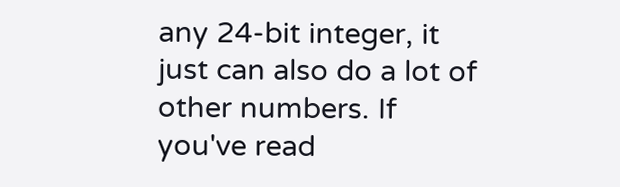any 24-bit integer, it just can also do a lot of other numbers. If you've read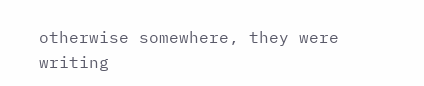otherwise somewhere, they were writing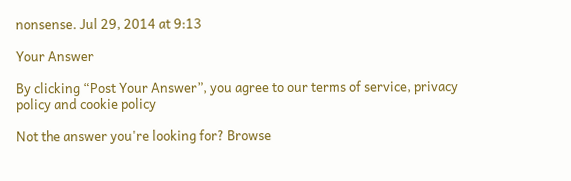nonsense. Jul 29, 2014 at 9:13

Your Answer

By clicking “Post Your Answer”, you agree to our terms of service, privacy policy and cookie policy

Not the answer you're looking for? Browse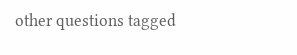other questions tagged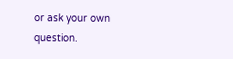or ask your own question.